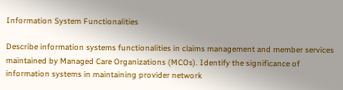Information System Functionalities

Describe information systems functionalities in claims management and member services maintained by Managed Care Organizations (MCOs). Identify the significance of information systems in maintaining provider network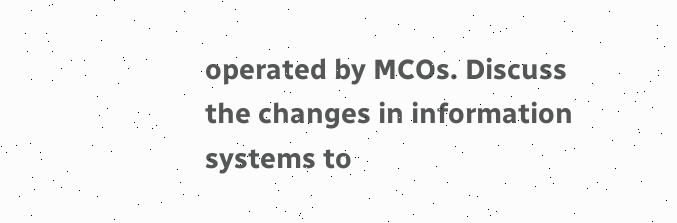operated by MCOs. Discuss the changes in information systems to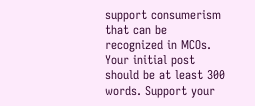support consumerism that can be recognized in MCOs. Your initial post should be at least 300 words. Support your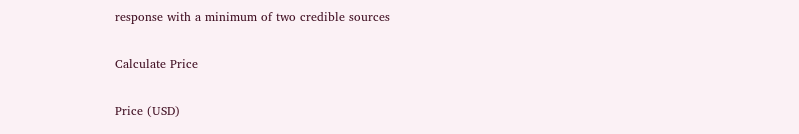response with a minimum of two credible sources

Calculate Price

Price (USD)